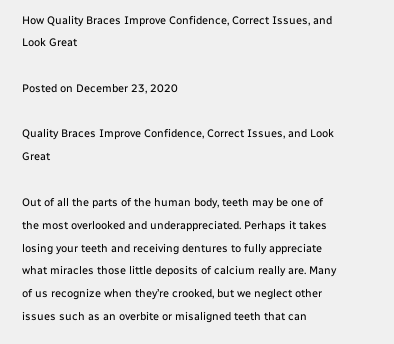How Quality Braces Improve Confidence, Correct Issues, and Look Great

Posted on December 23, 2020

Quality Braces Improve Confidence, Correct Issues, and Look Great

Out of all the parts of the human body, teeth may be one of the most overlooked and underappreciated. Perhaps it takes losing your teeth and receiving dentures to fully appreciate what miracles those little deposits of calcium really are. Many of us recognize when they’re crooked, but we neglect other issues such as an overbite or misaligned teeth that can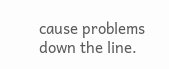cause problems down the line.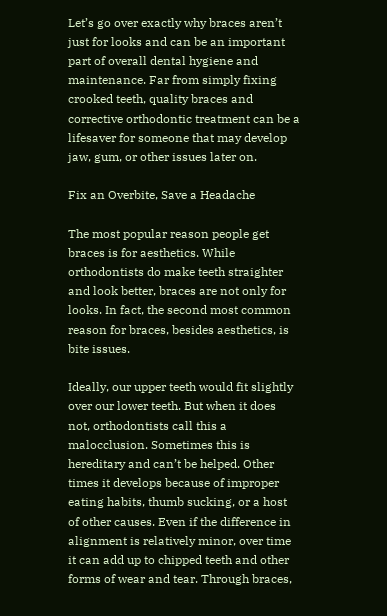Let’s go over exactly why braces aren’t just for looks and can be an important part of overall dental hygiene and maintenance. Far from simply fixing crooked teeth, quality braces and corrective orthodontic treatment can be a lifesaver for someone that may develop jaw, gum, or other issues later on.

Fix an Overbite, Save a Headache

The most popular reason people get braces is for aesthetics. While orthodontists do make teeth straighter and look better, braces are not only for looks. In fact, the second most common reason for braces, besides aesthetics, is bite issues.

Ideally, our upper teeth would fit slightly over our lower teeth. But when it does not, orthodontists call this a malocclusion. Sometimes this is hereditary and can’t be helped. Other times it develops because of improper eating habits, thumb sucking, or a host of other causes. Even if the difference in alignment is relatively minor, over time it can add up to chipped teeth and other forms of wear and tear. Through braces,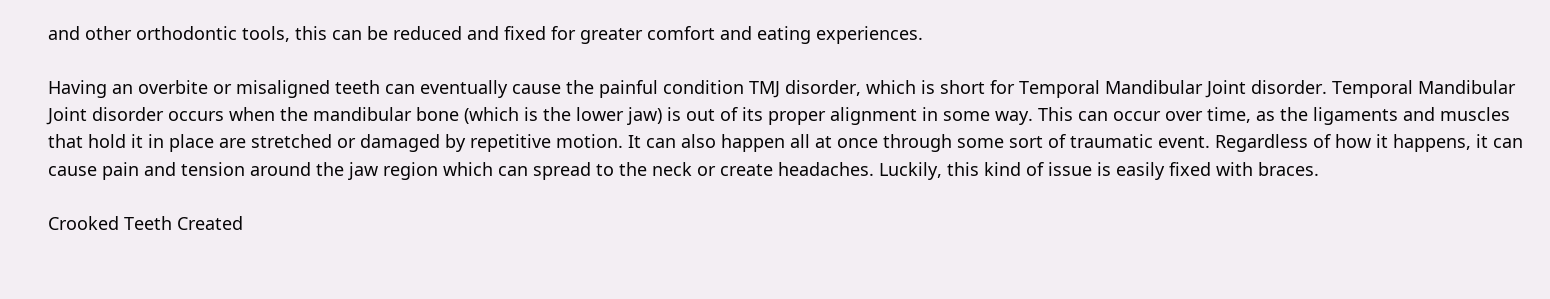and other orthodontic tools, this can be reduced and fixed for greater comfort and eating experiences.

Having an overbite or misaligned teeth can eventually cause the painful condition TMJ disorder, which is short for Temporal Mandibular Joint disorder. Temporal Mandibular Joint disorder occurs when the mandibular bone (which is the lower jaw) is out of its proper alignment in some way. This can occur over time, as the ligaments and muscles that hold it in place are stretched or damaged by repetitive motion. It can also happen all at once through some sort of traumatic event. Regardless of how it happens, it can cause pain and tension around the jaw region which can spread to the neck or create headaches. Luckily, this kind of issue is easily fixed with braces.

Crooked Teeth Created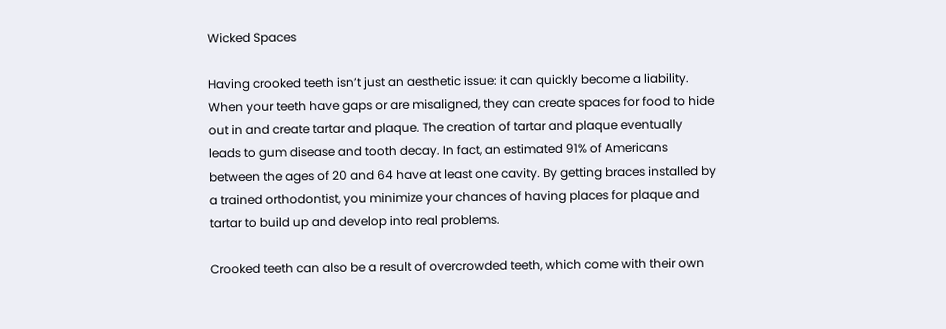Wicked Spaces

Having crooked teeth isn’t just an aesthetic issue: it can quickly become a liability. When your teeth have gaps or are misaligned, they can create spaces for food to hide out in and create tartar and plaque. The creation of tartar and plaque eventually leads to gum disease and tooth decay. In fact, an estimated 91% of Americans between the ages of 20 and 64 have at least one cavity. By getting braces installed by a trained orthodontist, you minimize your chances of having places for plaque and tartar to build up and develop into real problems.

Crooked teeth can also be a result of overcrowded teeth, which come with their own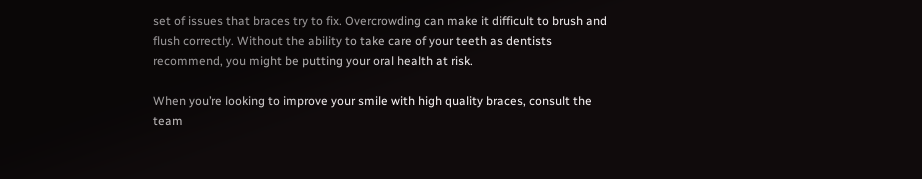set of issues that braces try to fix. Overcrowding can make it difficult to brush and flush correctly. Without the ability to take care of your teeth as dentists recommend, you might be putting your oral health at risk.

When you’re looking to improve your smile with high quality braces, consult the team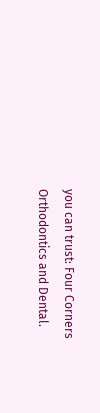you can trust: Four Corners Orthodontics and Dental.